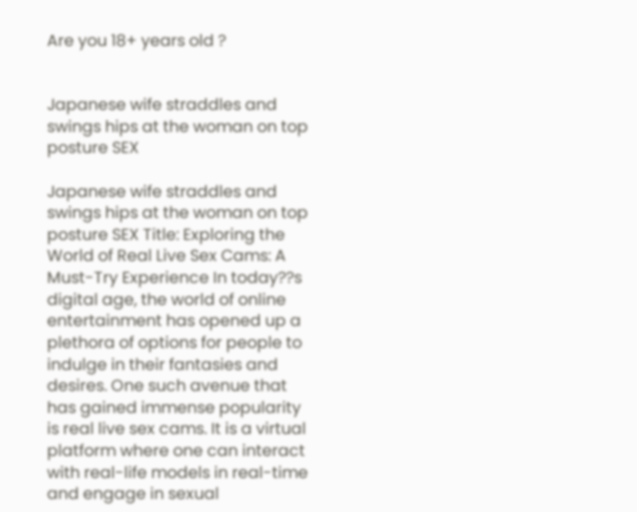Are you 18+ years old ?


Japanese wife straddles and swings hips at the woman on top posture SEX

Japanese wife straddles and swings hips at the woman on top posture SEX Title: Exploring the World of Real Live Sex Cams: A Must-Try Experience In today??s digital age, the world of online entertainment has opened up a plethora of options for people to indulge in their fantasies and desires. One such avenue that has gained immense popularity is real live sex cams. It is a virtual platform where one can interact with real-life models in real-time and engage in sexual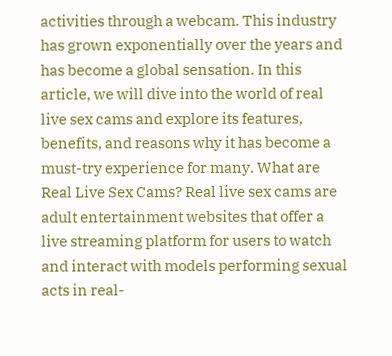activities through a webcam. This industry has grown exponentially over the years and has become a global sensation. In this article, we will dive into the world of real live sex cams and explore its features, benefits, and reasons why it has become a must-try experience for many. What are Real Live Sex Cams? Real live sex cams are adult entertainment websites that offer a live streaming platform for users to watch and interact with models performing sexual acts in real-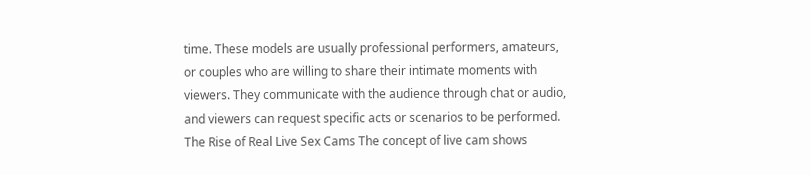time. These models are usually professional performers, amateurs, or couples who are willing to share their intimate moments with viewers. They communicate with the audience through chat or audio, and viewers can request specific acts or scenarios to be performed. The Rise of Real Live Sex Cams The concept of live cam shows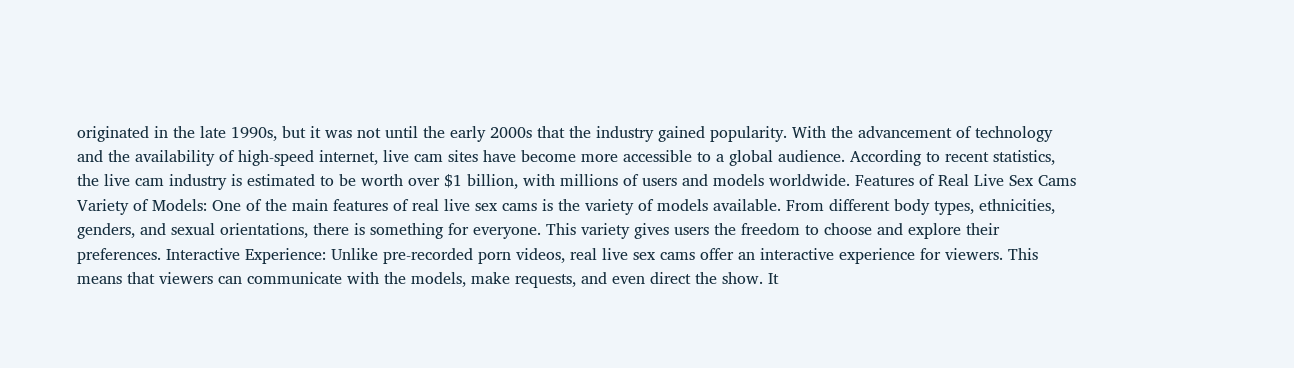originated in the late 1990s, but it was not until the early 2000s that the industry gained popularity. With the advancement of technology and the availability of high-speed internet, live cam sites have become more accessible to a global audience. According to recent statistics, the live cam industry is estimated to be worth over $1 billion, with millions of users and models worldwide. Features of Real Live Sex Cams Variety of Models: One of the main features of real live sex cams is the variety of models available. From different body types, ethnicities, genders, and sexual orientations, there is something for everyone. This variety gives users the freedom to choose and explore their preferences. Interactive Experience: Unlike pre-recorded porn videos, real live sex cams offer an interactive experience for viewers. This means that viewers can communicate with the models, make requests, and even direct the show. It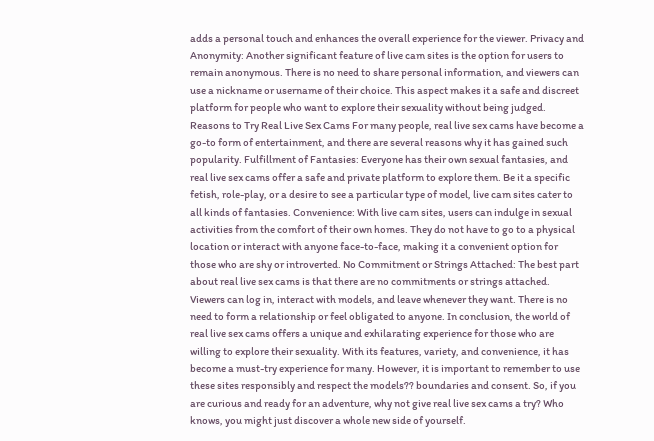adds a personal touch and enhances the overall experience for the viewer. Privacy and Anonymity: Another significant feature of live cam sites is the option for users to remain anonymous. There is no need to share personal information, and viewers can use a nickname or username of their choice. This aspect makes it a safe and discreet platform for people who want to explore their sexuality without being judged. Reasons to Try Real Live Sex Cams For many people, real live sex cams have become a go-to form of entertainment, and there are several reasons why it has gained such popularity. Fulfillment of Fantasies: Everyone has their own sexual fantasies, and real live sex cams offer a safe and private platform to explore them. Be it a specific fetish, role-play, or a desire to see a particular type of model, live cam sites cater to all kinds of fantasies. Convenience: With live cam sites, users can indulge in sexual activities from the comfort of their own homes. They do not have to go to a physical location or interact with anyone face-to-face, making it a convenient option for those who are shy or introverted. No Commitment or Strings Attached: The best part about real live sex cams is that there are no commitments or strings attached. Viewers can log in, interact with models, and leave whenever they want. There is no need to form a relationship or feel obligated to anyone. In conclusion, the world of real live sex cams offers a unique and exhilarating experience for those who are willing to explore their sexuality. With its features, variety, and convenience, it has become a must-try experience for many. However, it is important to remember to use these sites responsibly and respect the models?? boundaries and consent. So, if you are curious and ready for an adventure, why not give real live sex cams a try? Who knows, you might just discover a whole new side of yourself.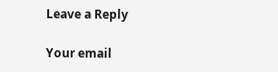Leave a Reply

Your email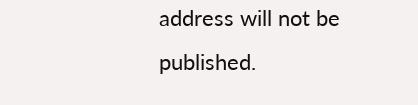address will not be published.